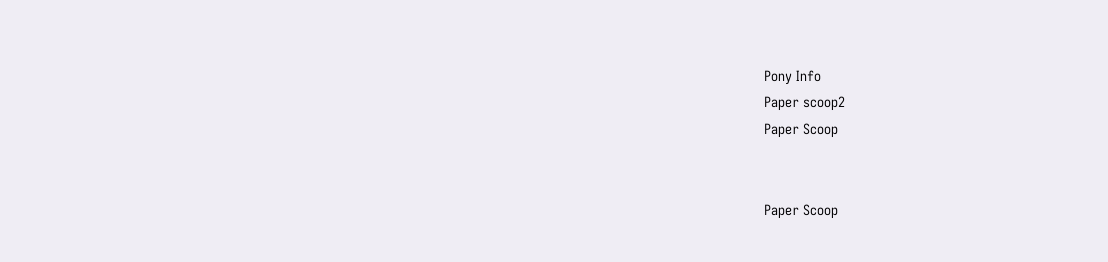Pony Info
Paper scoop2
Paper Scoop


Paper Scoop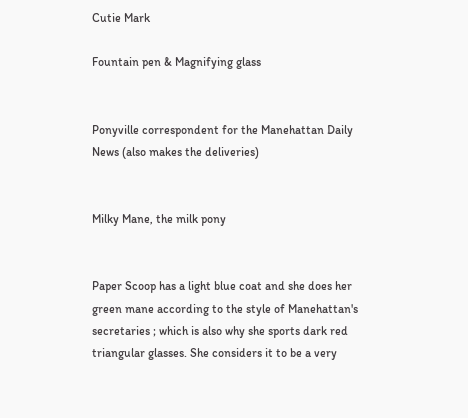Cutie Mark

Fountain pen & Magnifying glass


Ponyville correspondent for the Manehattan Daily News (also makes the deliveries)


Milky Mane, the milk pony


Paper Scoop has a light blue coat and she does her green mane according to the style of Manehattan's secretaries ; which is also why she sports dark red triangular glasses. She considers it to be a very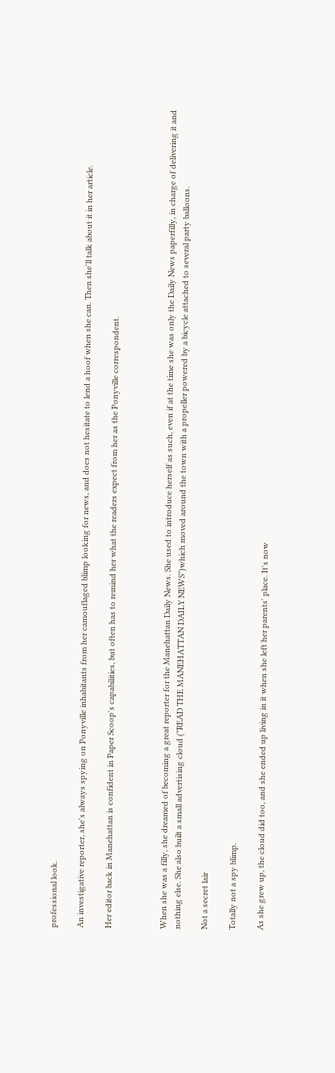professional look.

An investigative reporter, she's always spying on Ponyville inhabitants from her camouflaged blimp looking for news, and does not hesitate to lend a hoof when she can. Then she'll talk about it in her article.

Her editor back in Manehattan is confident in Paper Scoop's capabilities, but often has to remind her what the readers expect from her as the Ponyville correspondent.



When she was a filly, she dreamed of becoming a great reporter for the Manehattan Daily News. She used to introduce herself as such, even if at the time she was only the Daily News paperfilly, in charge of delivering it and nothing else. She also built a small advertising cloud ("READ THE MANEHATTAN DAILY NEWS")which moved around the town with a propeller powered by a bicycle attached to several party balloons.

Not a secret lair

Totally not a spy blimp.

As she grew up, the cloud did too, and she ended up living in it when she left her parents' place. It's now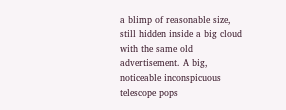a blimp of reasonable size, still hidden inside a big cloud with the same old advertisement. A big, noticeable inconspicuous telescope pops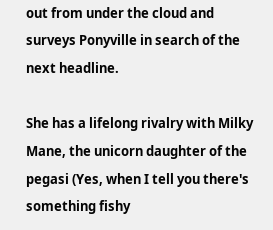out from under the cloud and surveys Ponyville in search of the next headline.

She has a lifelong rivalry with Milky Mane, the unicorn daughter of the pegasi (Yes, when I tell you there's something fishy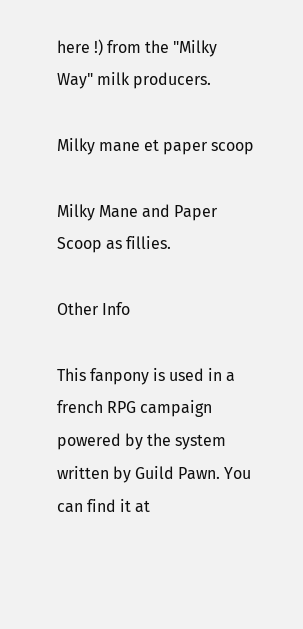here !) from the "Milky Way" milk producers.

Milky mane et paper scoop

Milky Mane and Paper Scoop as fillies.

Other Info

This fanpony is used in a french RPG campaign powered by the system written by Guild Pawn. You can find it at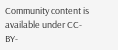Community content is available under CC-BY-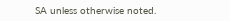SA unless otherwise noted.